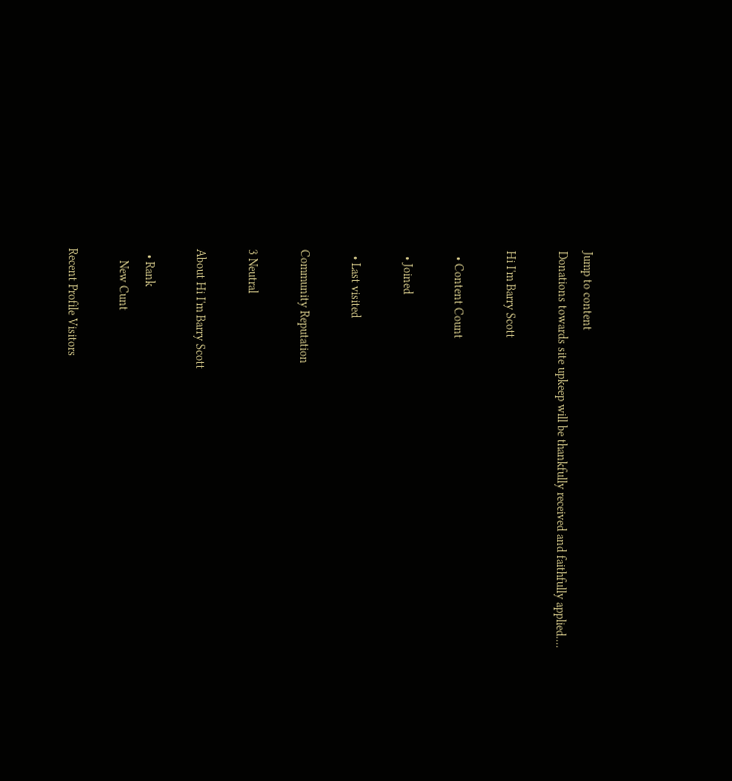Jump to content
Donations towards site upkeep will be thankfully received and faithfully applied....

Hi I'm Barry Scott

  • Content Count

  • Joined

  • Last visited

Community Reputation

3 Neutral

About Hi I'm Barry Scott

  • Rank
    New Cunt

Recent Profile Visitors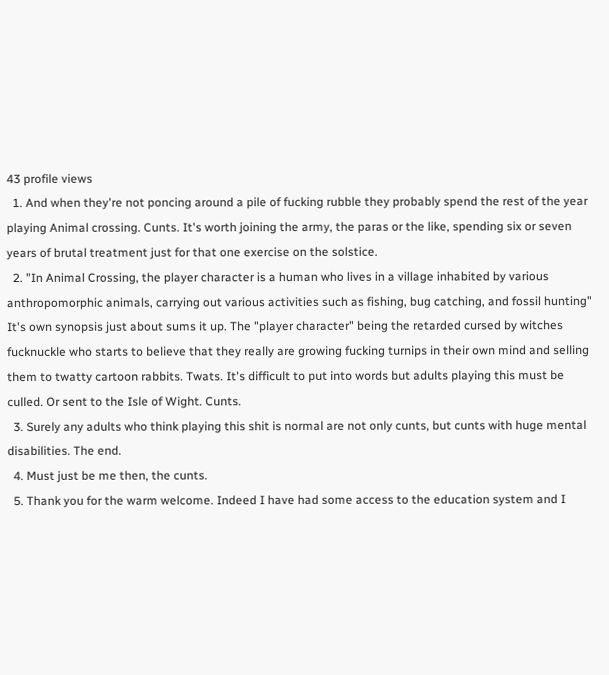43 profile views
  1. And when they're not poncing around a pile of fucking rubble they probably spend the rest of the year playing Animal crossing. Cunts. It's worth joining the army, the paras or the like, spending six or seven years of brutal treatment just for that one exercise on the solstice.
  2. "In Animal Crossing, the player character is a human who lives in a village inhabited by various anthropomorphic animals, carrying out various activities such as fishing, bug catching, and fossil hunting" It's own synopsis just about sums it up. The "player character" being the retarded cursed by witches fucknuckle who starts to believe that they really are growing fucking turnips in their own mind and selling them to twatty cartoon rabbits. Twats. It's difficult to put into words but adults playing this must be culled. Or sent to the Isle of Wight. Cunts.
  3. Surely any adults who think playing this shit is normal are not only cunts, but cunts with huge mental disabilities. The end.
  4. Must just be me then, the cunts.
  5. Thank you for the warm welcome. Indeed I have had some access to the education system and I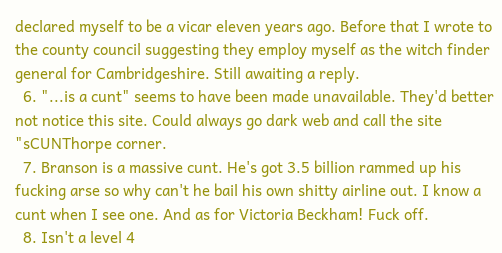declared myself to be a vicar eleven years ago. Before that I wrote to the county council suggesting they employ myself as the witch finder general for Cambridgeshire. Still awaiting a reply.
  6. "...is a cunt" seems to have been made unavailable. They'd better not notice this site. Could always go dark web and call the site "sCUNThorpe corner.
  7. Branson is a massive cunt. He's got 3.5 billion rammed up his fucking arse so why can't he bail his own shitty airline out. I know a cunt when I see one. And as for Victoria Beckham! Fuck off.
  8. Isn't a level 4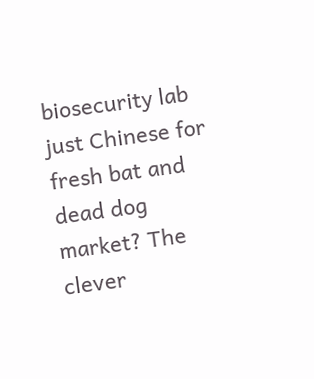biosecurity lab just Chinese for fresh bat and dead dog market? The clever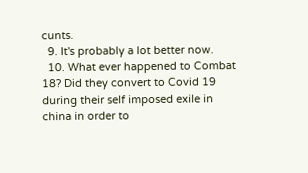cunts.
  9. It's probably a lot better now.
  10. What ever happened to Combat 18? Did they convert to Covid 19 during their self imposed exile in china in order to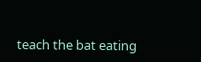teach the bat eating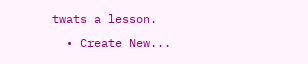twats a lesson.
  • Create New...